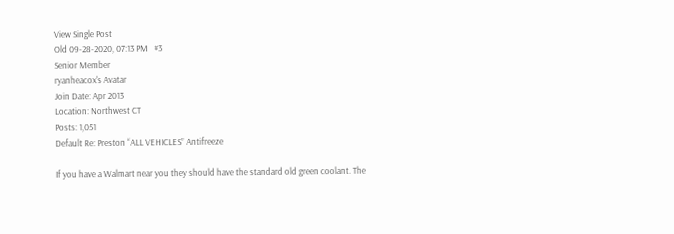View Single Post
Old 09-28-2020, 07:13 PM   #3
Senior Member
ryanheacox's Avatar
Join Date: Apr 2013
Location: Northwest CT
Posts: 1,051
Default Re: Preston “ALL VEHICLES” Antifreeze

If you have a Walmart near you they should have the standard old green coolant. The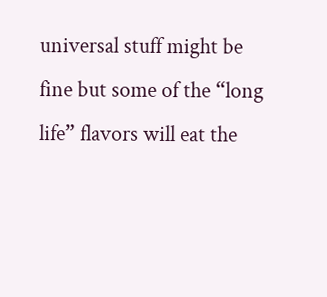universal stuff might be fine but some of the “long life” flavors will eat the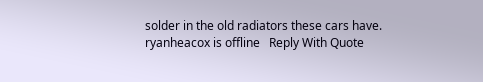solder in the old radiators these cars have.
ryanheacox is offline   Reply With Quote